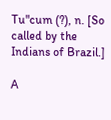Tu"cum (?), n. [So called by the Indians of Brazil.]

A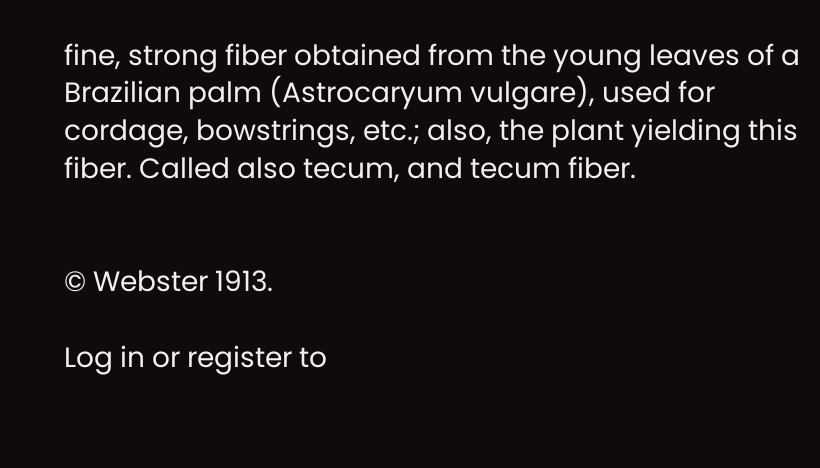fine, strong fiber obtained from the young leaves of a Brazilian palm (Astrocaryum vulgare), used for cordage, bowstrings, etc.; also, the plant yielding this fiber. Called also tecum, and tecum fiber.


© Webster 1913.

Log in or register to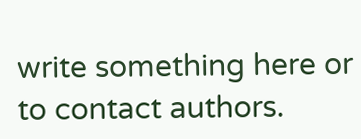write something here or to contact authors.